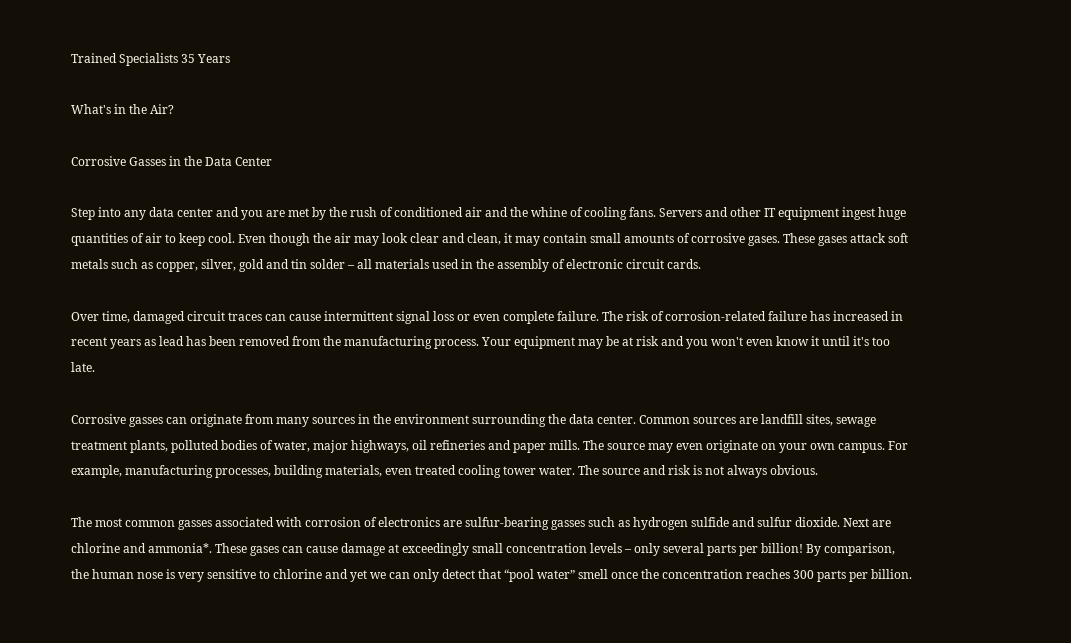Trained Specialists 35 Years

What's in the Air?

Corrosive Gasses in the Data Center

Step into any data center and you are met by the rush of conditioned air and the whine of cooling fans. Servers and other IT equipment ingest huge quantities of air to keep cool. Even though the air may look clear and clean, it may contain small amounts of corrosive gases. These gases attack soft metals such as copper, silver, gold and tin solder – all materials used in the assembly of electronic circuit cards.

Over time, damaged circuit traces can cause intermittent signal loss or even complete failure. The risk of corrosion-related failure has increased in recent years as lead has been removed from the manufacturing process. Your equipment may be at risk and you won't even know it until it's too late.

Corrosive gasses can originate from many sources in the environment surrounding the data center. Common sources are landfill sites, sewage treatment plants, polluted bodies of water, major highways, oil refineries and paper mills. The source may even originate on your own campus. For example, manufacturing processes, building materials, even treated cooling tower water. The source and risk is not always obvious.

The most common gasses associated with corrosion of electronics are sulfur-bearing gasses such as hydrogen sulfide and sulfur dioxide. Next are chlorine and ammonia*. These gases can cause damage at exceedingly small concentration levels – only several parts per billion! By comparison, the human nose is very sensitive to chlorine and yet we can only detect that “pool water” smell once the concentration reaches 300 parts per billion.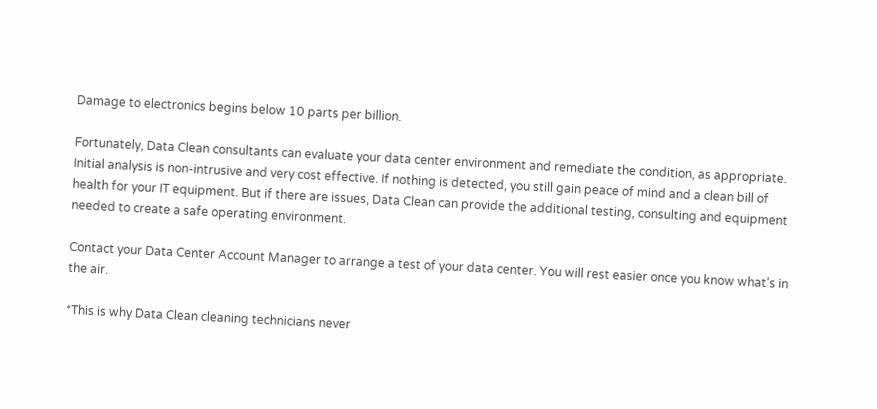Damage to electronics begins below 10 parts per billion.

Fortunately, Data Clean consultants can evaluate your data center environment and remediate the condition, as appropriate. Initial analysis is non-intrusive and very cost effective. If nothing is detected, you still gain peace of mind and a clean bill of health for your IT equipment. But if there are issues, Data Clean can provide the additional testing, consulting and equipment needed to create a safe operating environment.

Contact your Data Center Account Manager to arrange a test of your data center. You will rest easier once you know what’s in the air.

*This is why Data Clean cleaning technicians never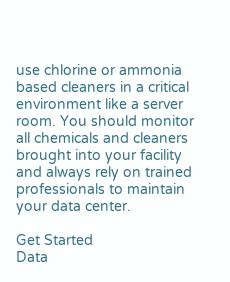use chlorine or ammonia based cleaners in a critical environment like a server room. You should monitor all chemicals and cleaners brought into your facility and always rely on trained professionals to maintain your data center.

Get Started
Data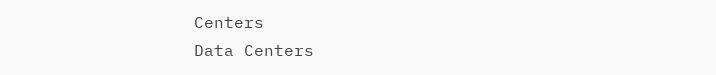Centers
Data Centers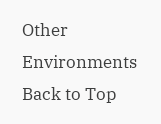Other Environments
Back to Top